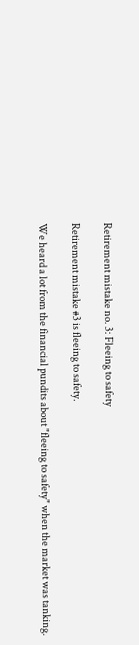Retirement mistake no. 3: Fleeing to safety

Retirement mistake #3 is fleeing to safety.

We heard a lot from the financial pundits about "fleeing to safety" when the market was tanking.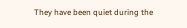They have been quiet during the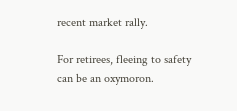recent market rally.

For retirees, fleeing to safety can be an oxymoron.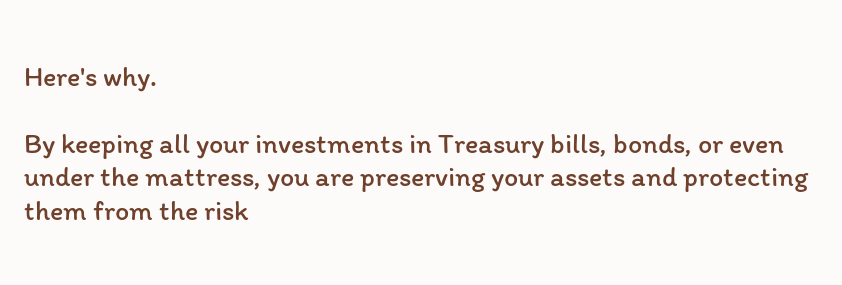Here's why.

By keeping all your investments in Treasury bills, bonds, or even under the mattress, you are preserving your assets and protecting them from the risk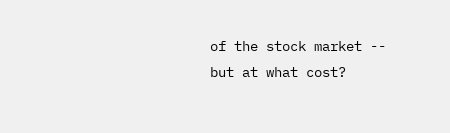of the stock market -- but at what cost?